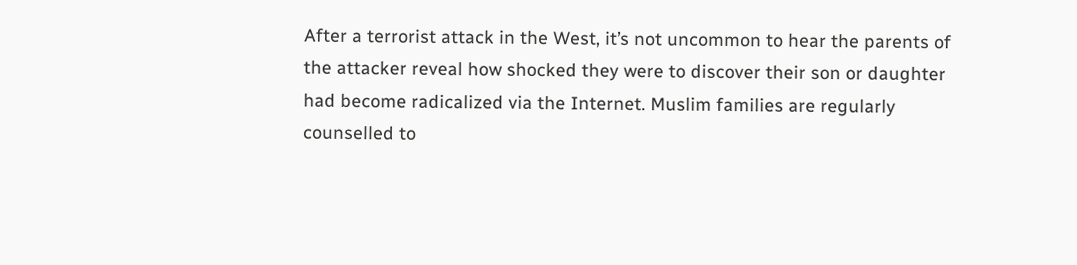After a terrorist attack in the West, it’s not uncommon to hear the parents of the attacker reveal how shocked they were to discover their son or daughter had become radicalized via the Internet. Muslim families are regularly counselled to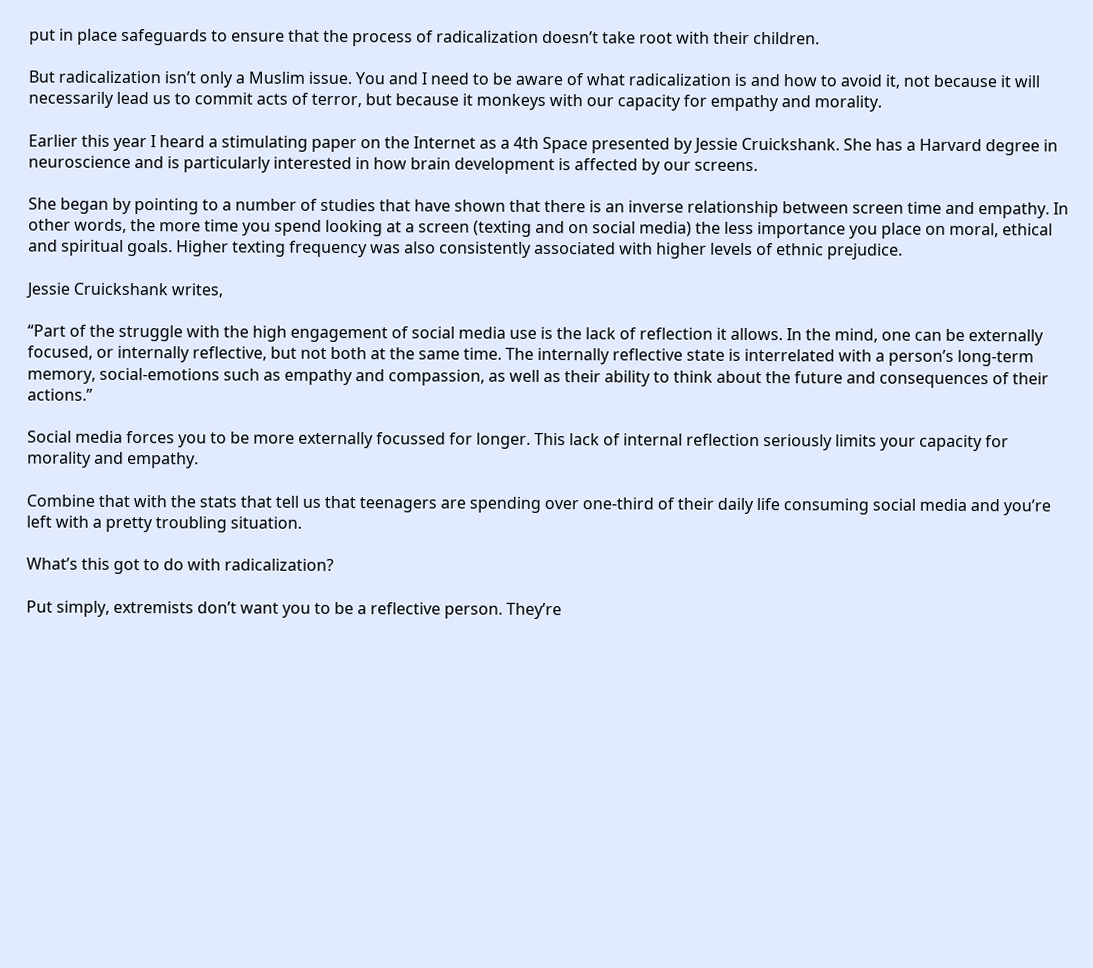put in place safeguards to ensure that the process of radicalization doesn’t take root with their children.

But radicalization isn’t only a Muslim issue. You and I need to be aware of what radicalization is and how to avoid it, not because it will necessarily lead us to commit acts of terror, but because it monkeys with our capacity for empathy and morality.

Earlier this year I heard a stimulating paper on the Internet as a 4th Space presented by Jessie Cruickshank. She has a Harvard degree in neuroscience and is particularly interested in how brain development is affected by our screens.

She began by pointing to a number of studies that have shown that there is an inverse relationship between screen time and empathy. In other words, the more time you spend looking at a screen (texting and on social media) the less importance you place on moral, ethical and spiritual goals. Higher texting frequency was also consistently associated with higher levels of ethnic prejudice.

Jessie Cruickshank writes,

“Part of the struggle with the high engagement of social media use is the lack of reflection it allows. In the mind, one can be externally focused, or internally reflective, but not both at the same time. The internally reflective state is interrelated with a person’s long-term memory, social-emotions such as empathy and compassion, as well as their ability to think about the future and consequences of their actions.”

Social media forces you to be more externally focussed for longer. This lack of internal reflection seriously limits your capacity for morality and empathy.

Combine that with the stats that tell us that teenagers are spending over one-third of their daily life consuming social media and you’re left with a pretty troubling situation.

What’s this got to do with radicalization?

Put simply, extremists don’t want you to be a reflective person. They’re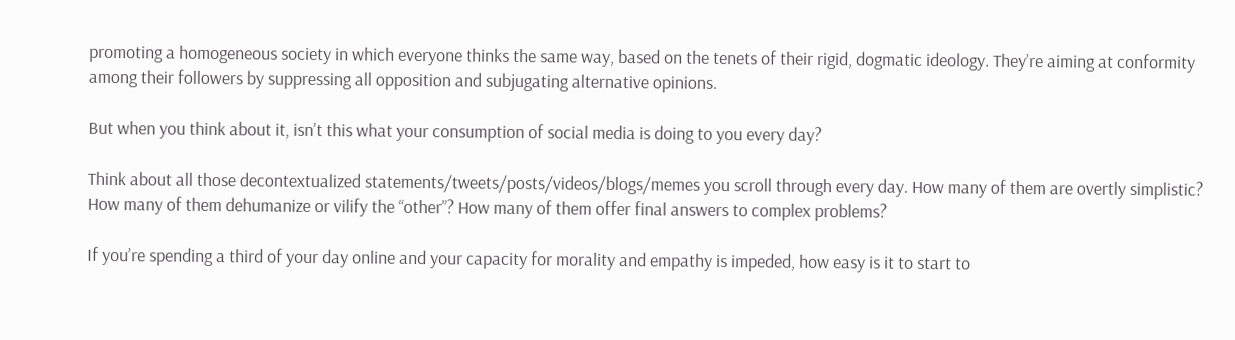promoting a homogeneous society in which everyone thinks the same way, based on the tenets of their rigid, dogmatic ideology. They’re aiming at conformity among their followers by suppressing all opposition and subjugating alternative opinions.

But when you think about it, isn’t this what your consumption of social media is doing to you every day?

Think about all those decontextualized statements/tweets/posts/videos/blogs/memes you scroll through every day. How many of them are overtly simplistic? How many of them dehumanize or vilify the “other”? How many of them offer final answers to complex problems?

If you’re spending a third of your day online and your capacity for morality and empathy is impeded, how easy is it to start to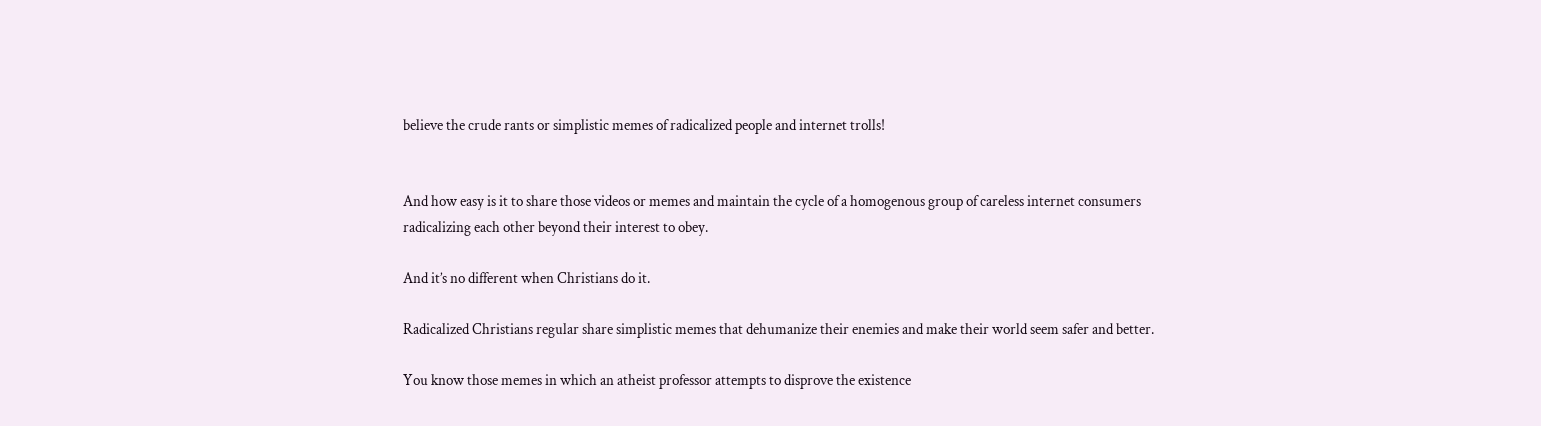believe the crude rants or simplistic memes of radicalized people and internet trolls!


And how easy is it to share those videos or memes and maintain the cycle of a homogenous group of careless internet consumers radicalizing each other beyond their interest to obey.

And it’s no different when Christians do it.

Radicalized Christians regular share simplistic memes that dehumanize their enemies and make their world seem safer and better.

You know those memes in which an atheist professor attempts to disprove the existence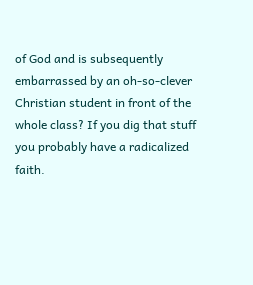of God and is subsequently embarrassed by an oh-so-clever Christian student in front of the whole class? If you dig that stuff you probably have a radicalized faith.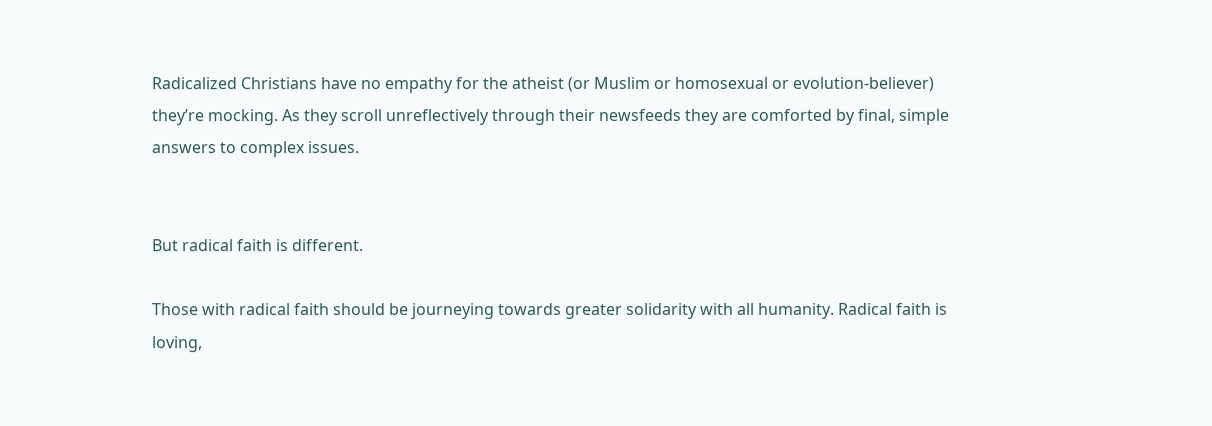Radicalized Christians have no empathy for the atheist (or Muslim or homosexual or evolution-believer) they’re mocking. As they scroll unreflectively through their newsfeeds they are comforted by final, simple answers to complex issues.


But radical faith is different.

Those with radical faith should be journeying towards greater solidarity with all humanity. Radical faith is loving,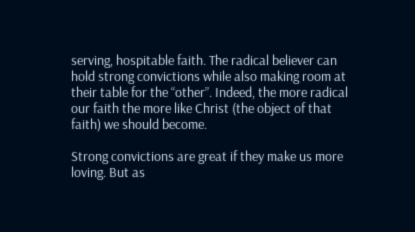serving, hospitable faith. The radical believer can hold strong convictions while also making room at their table for the “other”. Indeed, the more radical our faith the more like Christ (the object of that faith) we should become.

Strong convictions are great if they make us more loving. But as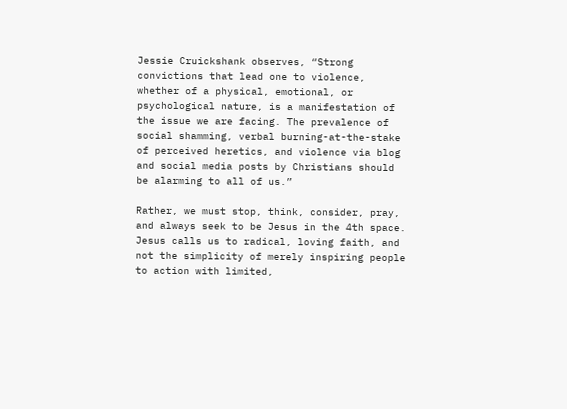Jessie Cruickshank observes, “Strong convictions that lead one to violence, whether of a physical, emotional, or psychological nature, is a manifestation of the issue we are facing. The prevalence of social shamming, verbal burning-at-the-stake of perceived heretics, and violence via blog and social media posts by Christians should be alarming to all of us.”

Rather, we must stop, think, consider, pray, and always seek to be Jesus in the 4th space. Jesus calls us to radical, loving faith, and not the simplicity of merely inspiring people to action with limited,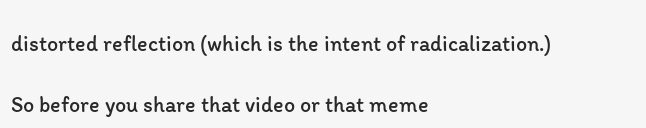distorted reflection (which is the intent of radicalization.)

So before you share that video or that meme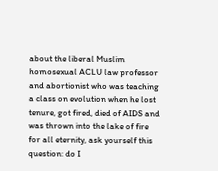about the liberal Muslim homosexual ACLU law professor and abortionist who was teaching a class on evolution when he lost tenure, got fired, died of AIDS and was thrown into the lake of fire for all eternity, ask yourself this question: do I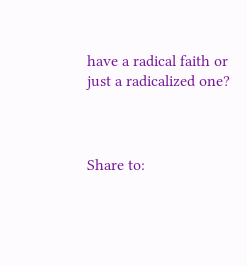have a radical faith or just a radicalized one?



Share to: